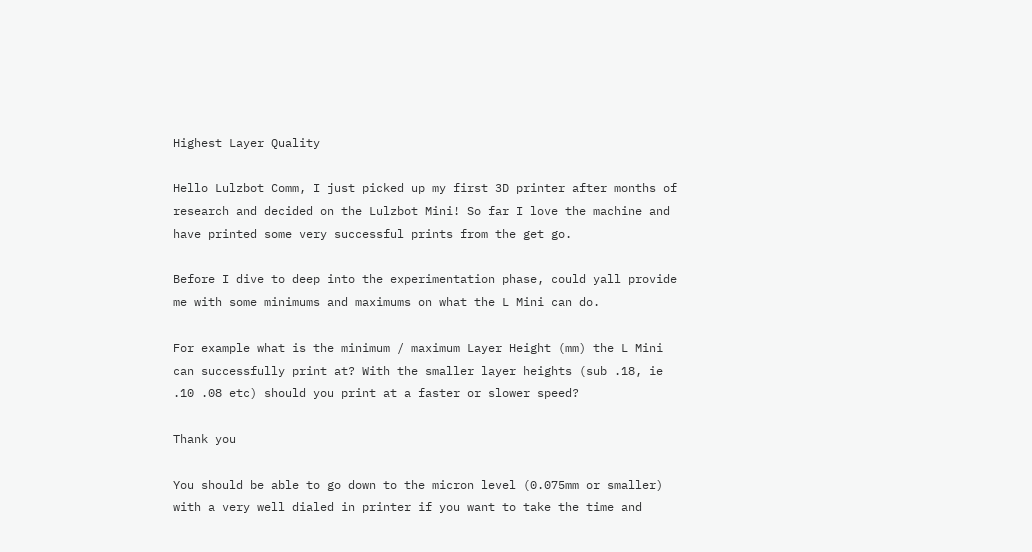Highest Layer Quality

Hello Lulzbot Comm, I just picked up my first 3D printer after months of research and decided on the Lulzbot Mini! So far I love the machine and have printed some very successful prints from the get go.

Before I dive to deep into the experimentation phase, could yall provide me with some minimums and maximums on what the L Mini can do.

For example what is the minimum / maximum Layer Height (mm) the L Mini can successfully print at? With the smaller layer heights (sub .18, ie .10 .08 etc) should you print at a faster or slower speed?

Thank you

You should be able to go down to the micron level (0.075mm or smaller) with a very well dialed in printer if you want to take the time and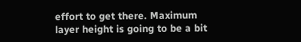effort to get there. Maximum layer height is going to be a bit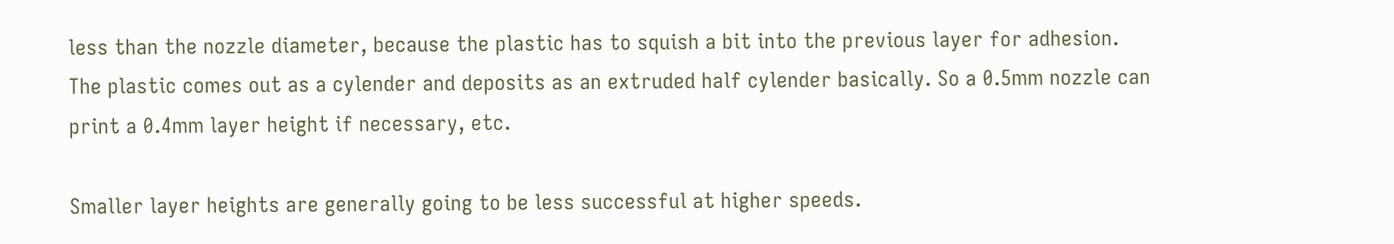less than the nozzle diameter, because the plastic has to squish a bit into the previous layer for adhesion. The plastic comes out as a cylender and deposits as an extruded half cylender basically. So a 0.5mm nozzle can print a 0.4mm layer height if necessary, etc.

Smaller layer heights are generally going to be less successful at higher speeds.